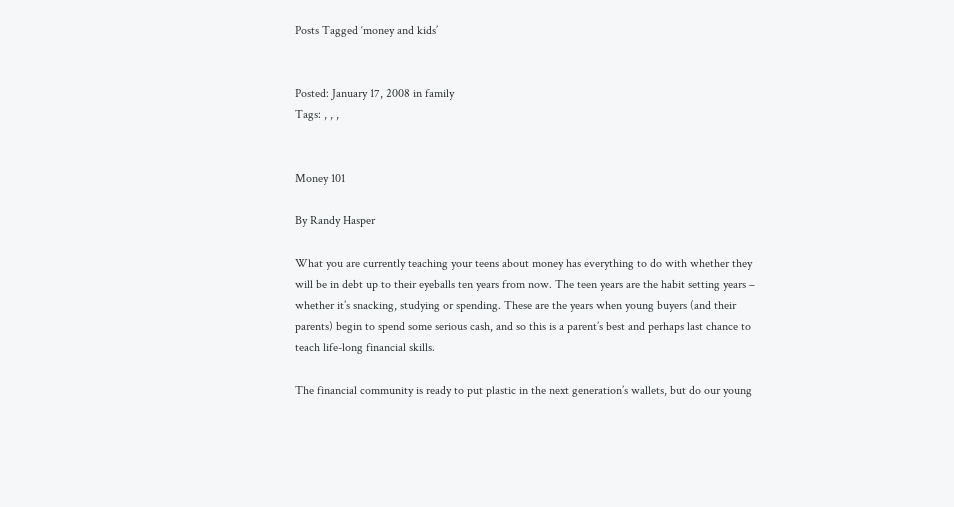Posts Tagged ‘money and kids’


Posted: January 17, 2008 in family
Tags: , , ,


Money 101

By Randy Hasper

What you are currently teaching your teens about money has everything to do with whether they will be in debt up to their eyeballs ten years from now. The teen years are the habit setting years – whether it’s snacking, studying or spending. These are the years when young buyers (and their parents) begin to spend some serious cash, and so this is a parent’s best and perhaps last chance to teach life-long financial skills.

The financial community is ready to put plastic in the next generation’s wallets, but do our young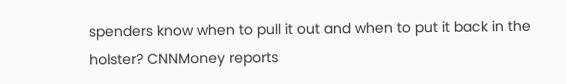spenders know when to pull it out and when to put it back in the holster? CNNMoney reports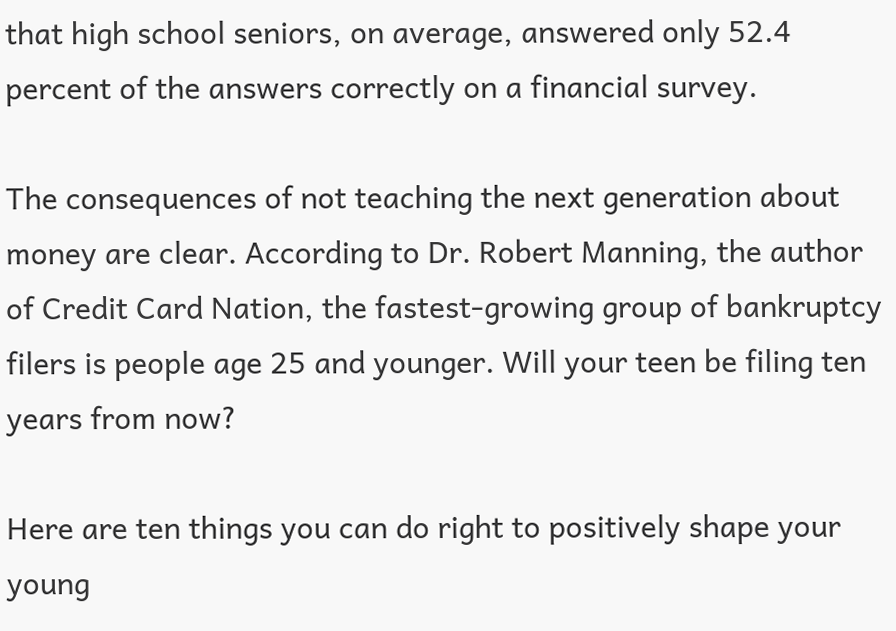that high school seniors, on average, answered only 52.4 percent of the answers correctly on a financial survey.

The consequences of not teaching the next generation about money are clear. According to Dr. Robert Manning, the author of Credit Card Nation, the fastest-growing group of bankruptcy filers is people age 25 and younger. Will your teen be filing ten years from now?

Here are ten things you can do right to positively shape your young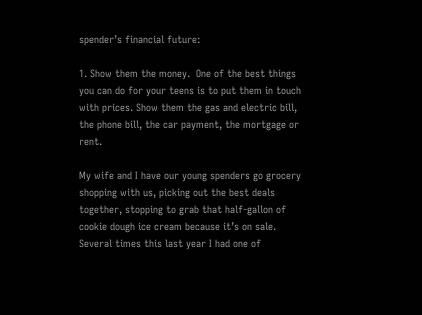spender’s financial future:

1. Show them the money.  One of the best things you can do for your teens is to put them in touch with prices. Show them the gas and electric bill, the phone bill, the car payment, the mortgage or rent.

My wife and I have our young spenders go grocery shopping with us, picking out the best deals together, stopping to grab that half-gallon of cookie dough ice cream because it’s on sale. Several times this last year I had one of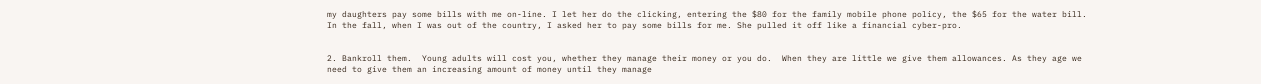my daughters pay some bills with me on-line. I let her do the clicking, entering the $80 for the family mobile phone policy, the $65 for the water bill. In the fall, when I was out of the country, I asked her to pay some bills for me. She pulled it off like a financial cyber-pro.


2. Bankroll them.  Young adults will cost you, whether they manage their money or you do.  When they are little we give them allowances. As they age we need to give them an increasing amount of money until they manage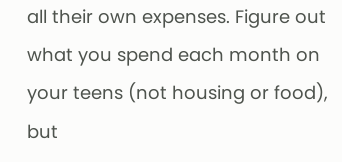all their own expenses. Figure out what you spend each month on your teens (not housing or food), but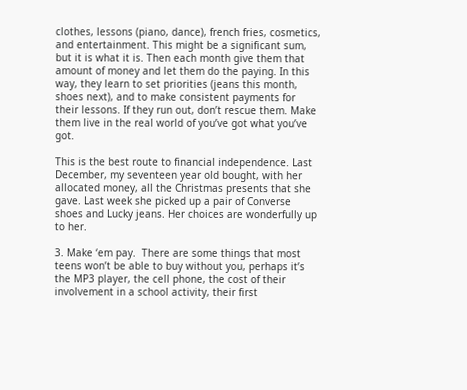clothes, lessons (piano, dance), french fries, cosmetics, and entertainment. This might be a significant sum, but it is what it is. Then each month give them that amount of money and let them do the paying. In this way, they learn to set priorities (jeans this month, shoes next), and to make consistent payments for their lessons. If they run out, don’t rescue them. Make them live in the real world of you’ve got what you’ve got.

This is the best route to financial independence. Last December, my seventeen year old bought, with her allocated money, all the Christmas presents that she gave. Last week she picked up a pair of Converse shoes and Lucky jeans. Her choices are wonderfully up to her.

3. Make ‘em pay.  There are some things that most teens won’t be able to buy without you, perhaps it’s the MP3 player, the cell phone, the cost of their involvement in a school activity, their first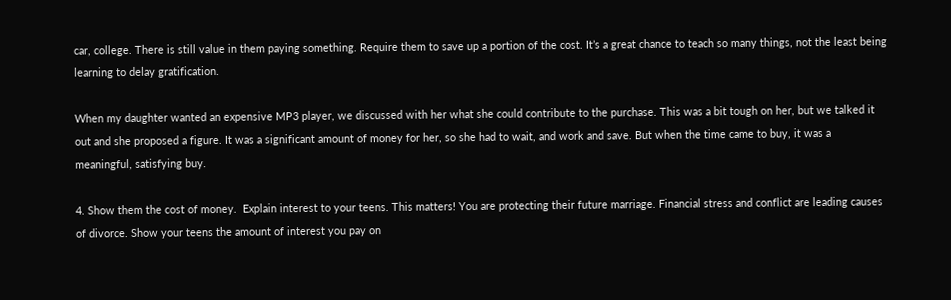car, college. There is still value in them paying something. Require them to save up a portion of the cost. It’s a great chance to teach so many things, not the least being learning to delay gratification.

When my daughter wanted an expensive MP3 player, we discussed with her what she could contribute to the purchase. This was a bit tough on her, but we talked it out and she proposed a figure. It was a significant amount of money for her, so she had to wait, and work and save. But when the time came to buy, it was a meaningful, satisfying buy.

4. Show them the cost of money.  Explain interest to your teens. This matters! You are protecting their future marriage. Financial stress and conflict are leading causes of divorce. Show your teens the amount of interest you pay on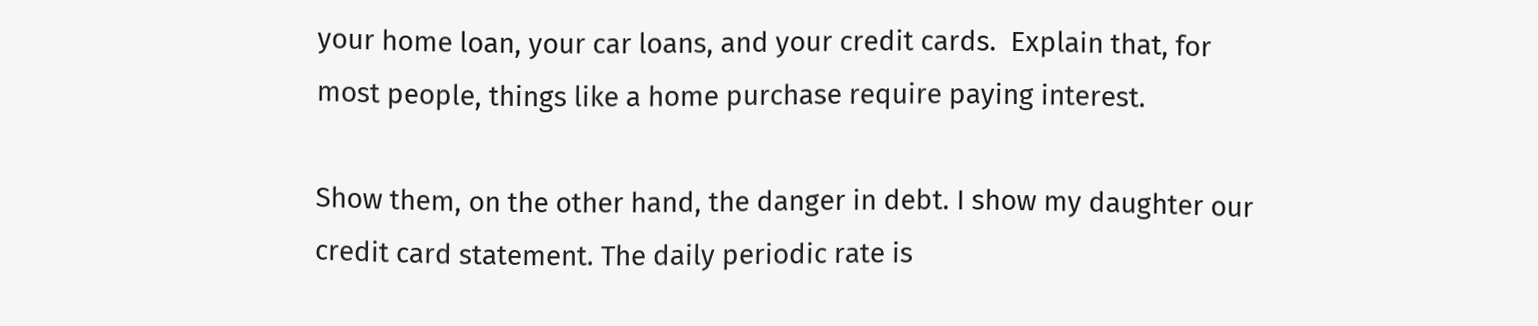your home loan, your car loans, and your credit cards.  Explain that, for most people, things like a home purchase require paying interest.

Show them, on the other hand, the danger in debt. I show my daughter our credit card statement. The daily periodic rate is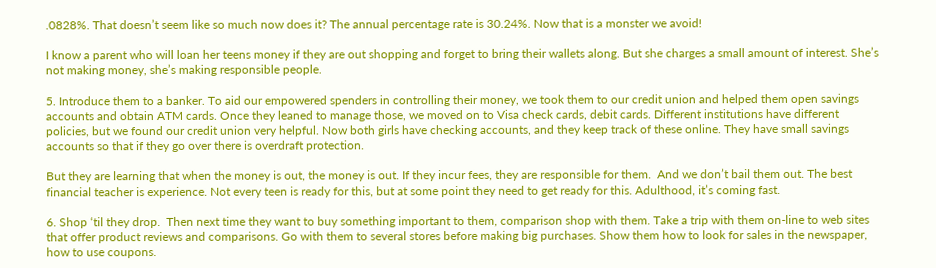.0828%. That doesn’t seem like so much now does it? The annual percentage rate is 30.24%. Now that is a monster we avoid!

I know a parent who will loan her teens money if they are out shopping and forget to bring their wallets along. But she charges a small amount of interest. She’s not making money, she’s making responsible people.

5. Introduce them to a banker. To aid our empowered spenders in controlling their money, we took them to our credit union and helped them open savings accounts and obtain ATM cards. Once they leaned to manage those, we moved on to Visa check cards, debit cards. Different institutions have different policies, but we found our credit union very helpful. Now both girls have checking accounts, and they keep track of these online. They have small savings accounts so that if they go over there is overdraft protection.

But they are learning that when the money is out, the money is out. If they incur fees, they are responsible for them.  And we don’t bail them out. The best financial teacher is experience. Not every teen is ready for this, but at some point they need to get ready for this. Adulthood, it’s coming fast.

6. Shop ‘til they drop.  Then next time they want to buy something important to them, comparison shop with them. Take a trip with them on-line to web sites that offer product reviews and comparisons. Go with them to several stores before making big purchases. Show them how to look for sales in the newspaper, how to use coupons.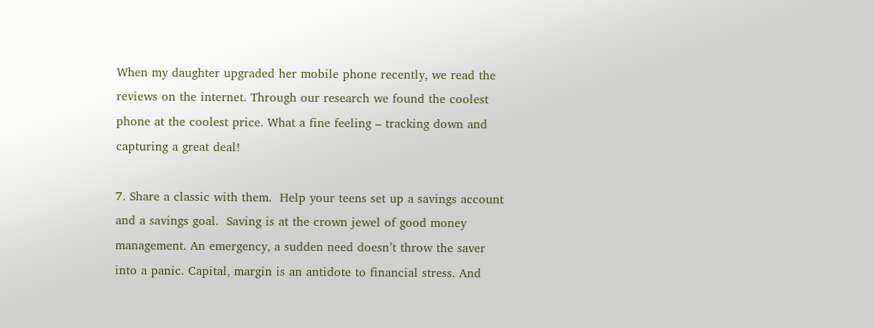When my daughter upgraded her mobile phone recently, we read the reviews on the internet. Through our research we found the coolest phone at the coolest price. What a fine feeling – tracking down and capturing a great deal!

7. Share a classic with them.  Help your teens set up a savings account and a savings goal.  Saving is at the crown jewel of good money management. An emergency, a sudden need doesn’t throw the saver into a panic. Capital, margin is an antidote to financial stress. And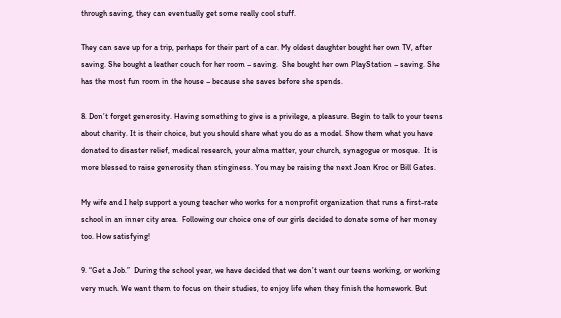through saving, they can eventually get some really cool stuff.

They can save up for a trip, perhaps for their part of a car. My oldest daughter bought her own TV, after saving. She bought a leather couch for her room – saving.  She bought her own PlayStation – saving. She has the most fun room in the house – because she saves before she spends.

8. Don’t forget generosity. Having something to give is a privilege, a pleasure. Begin to talk to your teens about charity. It is their choice, but you should share what you do as a model. Show them what you have donated to disaster relief, medical research, your alma matter, your church, synagogue or mosque.  It is more blessed to raise generosity than stinginess. You may be raising the next Joan Kroc or Bill Gates.

My wife and I help support a young teacher who works for a nonprofit organization that runs a first-rate school in an inner city area.  Following our choice one of our girls decided to donate some of her money too. How satisfying!

9. “Get a Job.”  During the school year, we have decided that we don’t want our teens working, or working very much. We want them to focus on their studies, to enjoy life when they finish the homework. But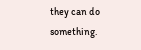they can do something.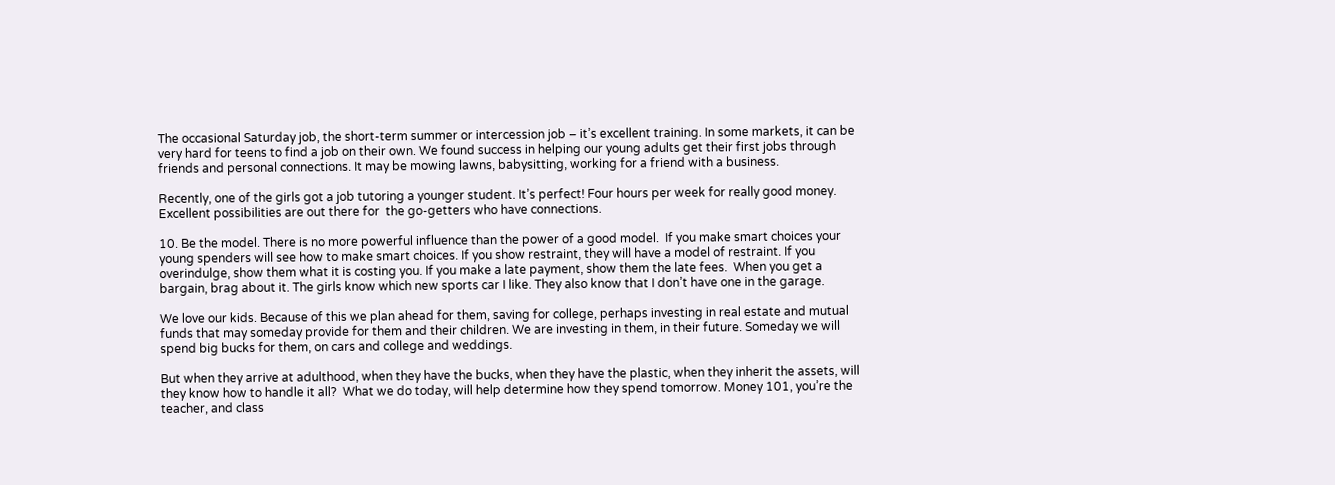The occasional Saturday job, the short-term summer or intercession job – it’s excellent training. In some markets, it can be very hard for teens to find a job on their own. We found success in helping our young adults get their first jobs through friends and personal connections. It may be mowing lawns, babysitting, working for a friend with a business.

Recently, one of the girls got a job tutoring a younger student. It’s perfect! Four hours per week for really good money. Excellent possibilities are out there for  the go-getters who have connections.

10. Be the model. There is no more powerful influence than the power of a good model.  If you make smart choices your young spenders will see how to make smart choices. If you show restraint, they will have a model of restraint. If you overindulge, show them what it is costing you. If you make a late payment, show them the late fees.  When you get a bargain, brag about it. The girls know which new sports car I like. They also know that I don’t have one in the garage.

We love our kids. Because of this we plan ahead for them, saving for college, perhaps investing in real estate and mutual funds that may someday provide for them and their children. We are investing in them, in their future. Someday we will spend big bucks for them, on cars and college and weddings.

But when they arrive at adulthood, when they have the bucks, when they have the plastic, when they inherit the assets, will they know how to handle it all?  What we do today, will help determine how they spend tomorrow. Money 101, you’re the teacher, and class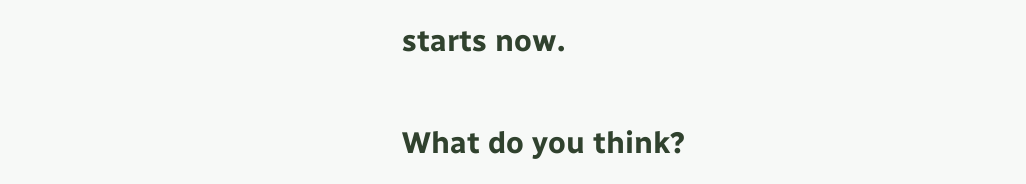starts now.

What do you think?